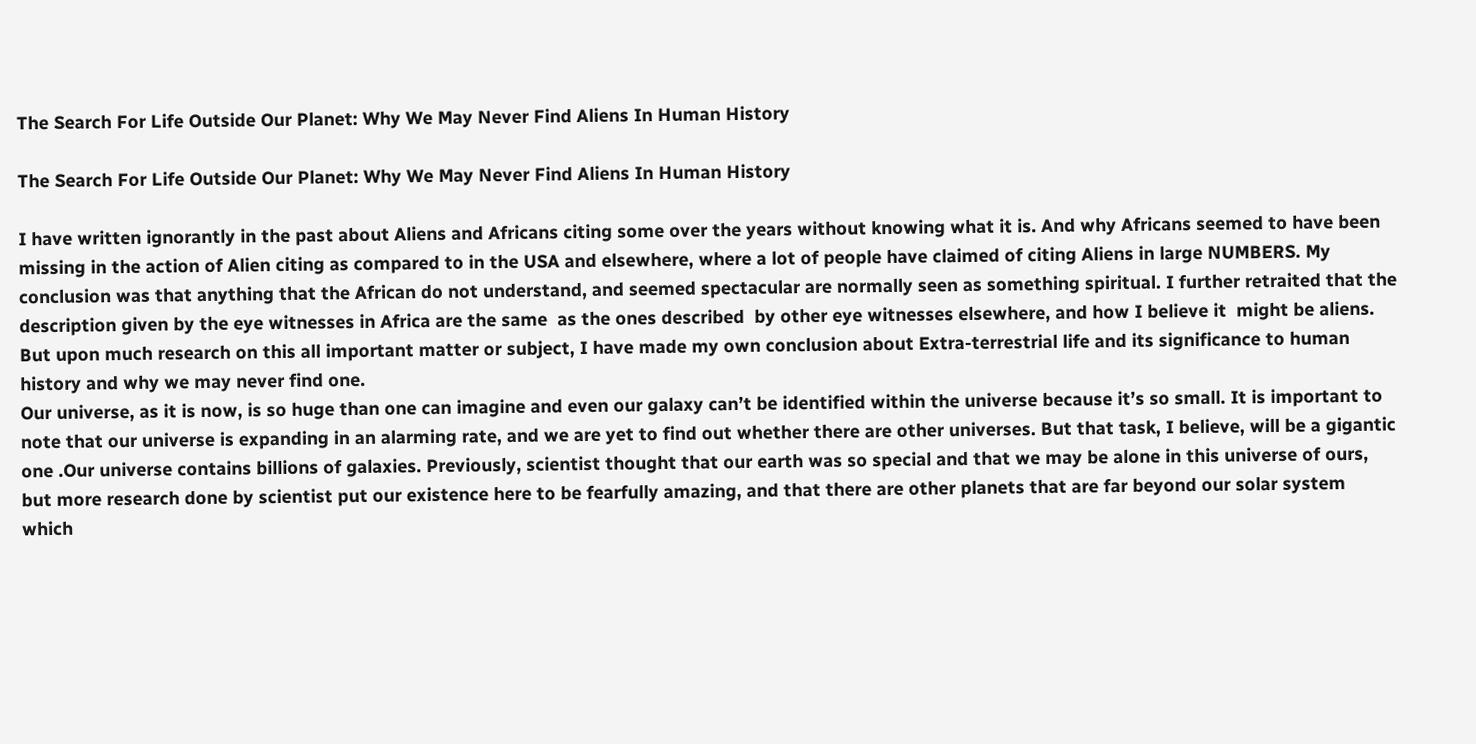The Search For Life Outside Our Planet: Why We May Never Find Aliens In Human History

The Search For Life Outside Our Planet: Why We May Never Find Aliens In Human History

I have written ignorantly in the past about Aliens and Africans citing some over the years without knowing what it is. And why Africans seemed to have been missing in the action of Alien citing as compared to in the USA and elsewhere, where a lot of people have claimed of citing Aliens in large NUMBERS. My conclusion was that anything that the African do not understand, and seemed spectacular are normally seen as something spiritual. I further retraited that the description given by the eye witnesses in Africa are the same  as the ones described  by other eye witnesses elsewhere, and how I believe it  might be aliens. But upon much research on this all important matter or subject, I have made my own conclusion about Extra-terrestrial life and its significance to human history and why we may never find one.
Our universe, as it is now, is so huge than one can imagine and even our galaxy can’t be identified within the universe because it’s so small. It is important to note that our universe is expanding in an alarming rate, and we are yet to find out whether there are other universes. But that task, I believe, will be a gigantic one .Our universe contains billions of galaxies. Previously, scientist thought that our earth was so special and that we may be alone in this universe of ours, but more research done by scientist put our existence here to be fearfully amazing, and that there are other planets that are far beyond our solar system which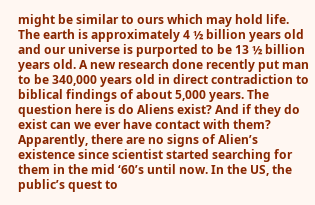might be similar to ours which may hold life. The earth is approximately 4 ½ billion years old and our universe is purported to be 13 ½ billion years old. A new research done recently put man to be 340,000 years old in direct contradiction to biblical findings of about 5,000 years. The question here is do Aliens exist? And if they do exist can we ever have contact with them?
Apparently, there are no signs of Alien’s existence since scientist started searching for them in the mid ‘60’s until now. In the US, the public’s quest to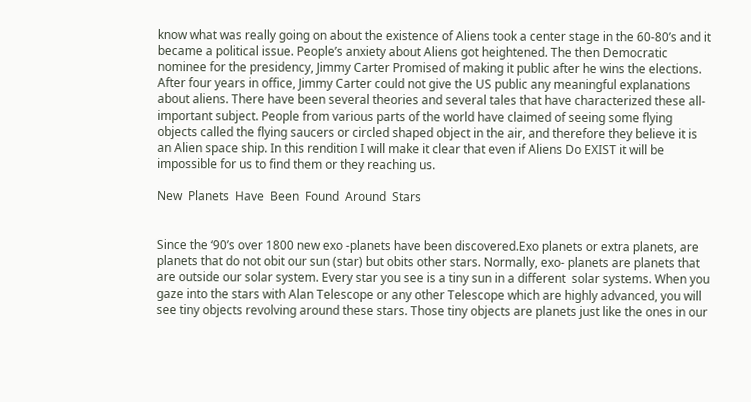know what was really going on about the existence of Aliens took a center stage in the 60-80’s and it became a political issue. People’s anxiety about Aliens got heightened. The then Democratic nominee for the presidency, Jimmy Carter Promised of making it public after he wins the elections. After four years in office, Jimmy Carter could not give the US public any meaningful explanations about aliens. There have been several theories and several tales that have characterized these all- important subject. People from various parts of the world have claimed of seeing some flying objects called the flying saucers or circled shaped object in the air, and therefore they believe it is an Alien space ship. In this rendition I will make it clear that even if Aliens Do EXIST it will be impossible for us to find them or they reaching us.

New  Planets  Have  Been  Found  Around  Stars


Since the ‘90’s over 1800 new exo -planets have been discovered.Exo planets or extra planets, are planets that do not obit our sun (star) but obits other stars. Normally, exo- planets are planets that are outside our solar system. Every star you see is a tiny sun in a different  solar systems. When you gaze into the stars with Alan Telescope or any other Telescope which are highly advanced, you will see tiny objects revolving around these stars. Those tiny objects are planets just like the ones in our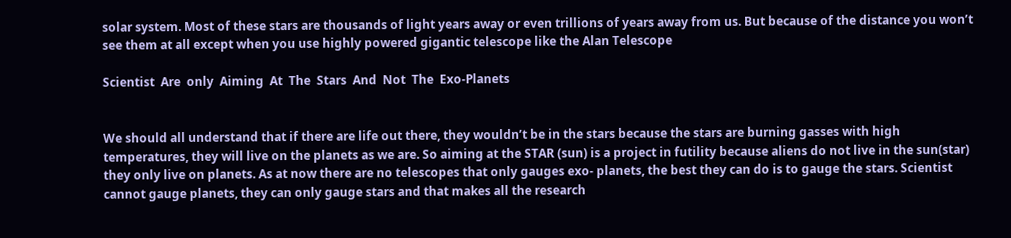solar system. Most of these stars are thousands of light years away or even trillions of years away from us. But because of the distance you won’t see them at all except when you use highly powered gigantic telescope like the Alan Telescope

Scientist  Are  only  Aiming  At  The  Stars  And  Not  The  Exo-Planets


We should all understand that if there are life out there, they wouldn’t be in the stars because the stars are burning gasses with high temperatures, they will live on the planets as we are. So aiming at the STAR (sun) is a project in futility because aliens do not live in the sun(star) they only live on planets. As at now there are no telescopes that only gauges exo- planets, the best they can do is to gauge the stars. Scientist cannot gauge planets, they can only gauge stars and that makes all the research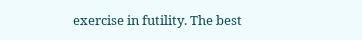exercise in futility. The best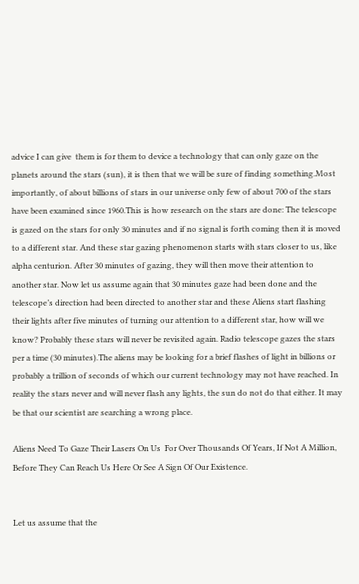advice I can give  them is for them to device a technology that can only gaze on the planets around the stars (sun), it is then that we will be sure of finding something.Most importantly, of about billions of stars in our universe only few of about 700 of the stars have been examined since 1960.This is how research on the stars are done: The telescope is gazed on the stars for only 30 minutes and if no signal is forth coming then it is moved to a different star. And these star gazing phenomenon starts with stars closer to us, like alpha centurion. After 30 minutes of gazing, they will then move their attention to another star. Now let us assume again that 30 minutes gaze had been done and the telescope’s direction had been directed to another star and these Aliens start flashing their lights after five minutes of turning our attention to a different star, how will we know? Probably these stars will never be revisited again. Radio telescope gazes the stars per a time (30 minutes).The aliens may be looking for a brief flashes of light in billions or probably a trillion of seconds of which our current technology may not have reached. In reality the stars never and will never flash any lights, the sun do not do that either. It may be that our scientist are searching a wrong place.

Aliens Need To Gaze Their Lasers On Us  For Over Thousands Of Years, If Not A Million, Before They Can Reach Us Here Or See A Sign Of Our Existence.


Let us assume that the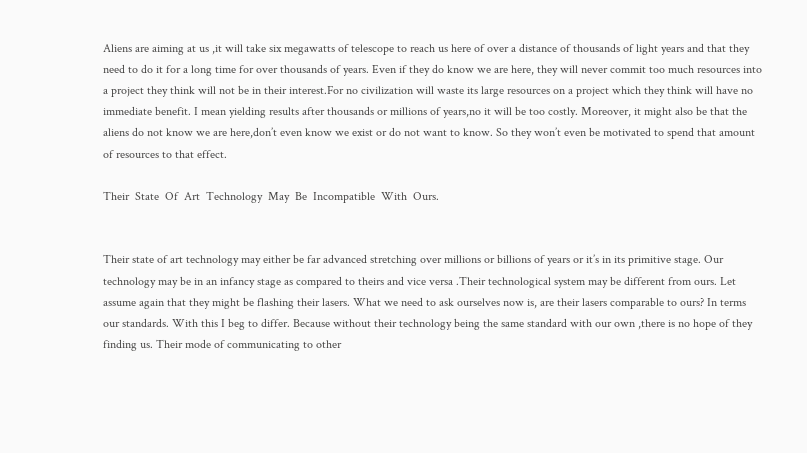Aliens are aiming at us ,it will take six megawatts of telescope to reach us here of over a distance of thousands of light years and that they need to do it for a long time for over thousands of years. Even if they do know we are here, they will never commit too much resources into a project they think will not be in their interest.For no civilization will waste its large resources on a project which they think will have no immediate benefit. I mean yielding results after thousands or millions of years,no it will be too costly. Moreover, it might also be that the aliens do not know we are here,don’t even know we exist or do not want to know. So they won’t even be motivated to spend that amount of resources to that effect.

Their  State  Of  Art  Technology  May  Be  Incompatible  With  Ours.


Their state of art technology may either be far advanced stretching over millions or billions of years or it’s in its primitive stage. Our technology may be in an infancy stage as compared to theirs and vice versa .Their technological system may be different from ours. Let assume again that they might be flashing their lasers. What we need to ask ourselves now is, are their lasers comparable to ours? In terms our standards. With this I beg to differ. Because without their technology being the same standard with our own ,there is no hope of they finding us. Their mode of communicating to other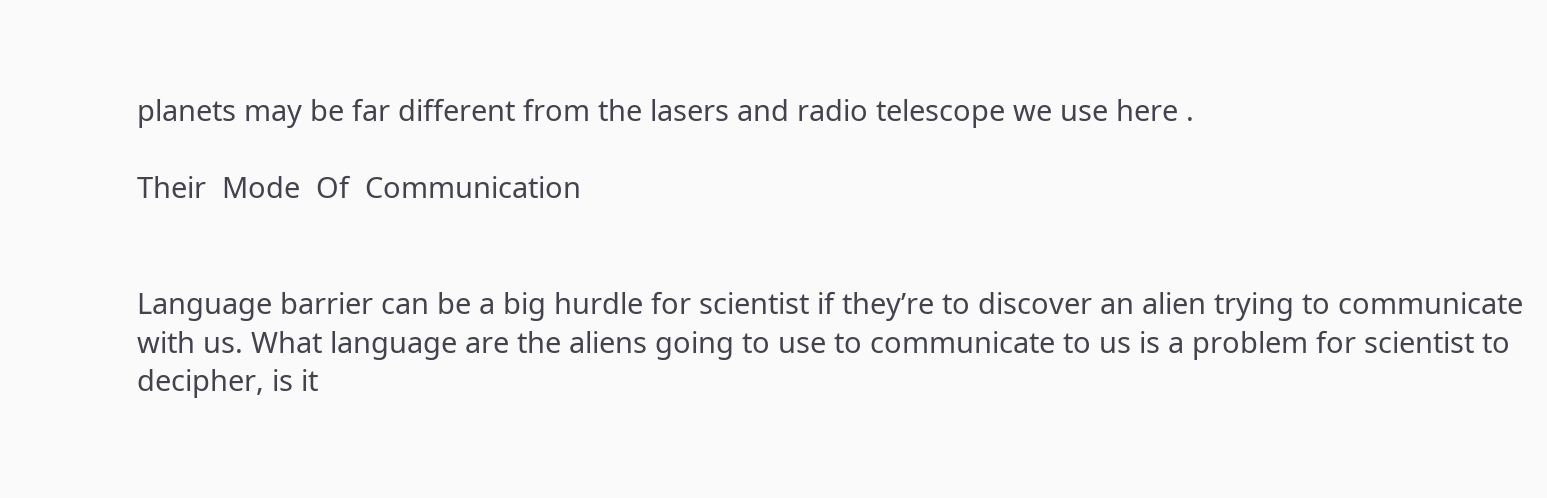planets may be far different from the lasers and radio telescope we use here .

Their  Mode  Of  Communication


Language barrier can be a big hurdle for scientist if they’re to discover an alien trying to communicate with us. What language are the aliens going to use to communicate to us is a problem for scientist to decipher, is it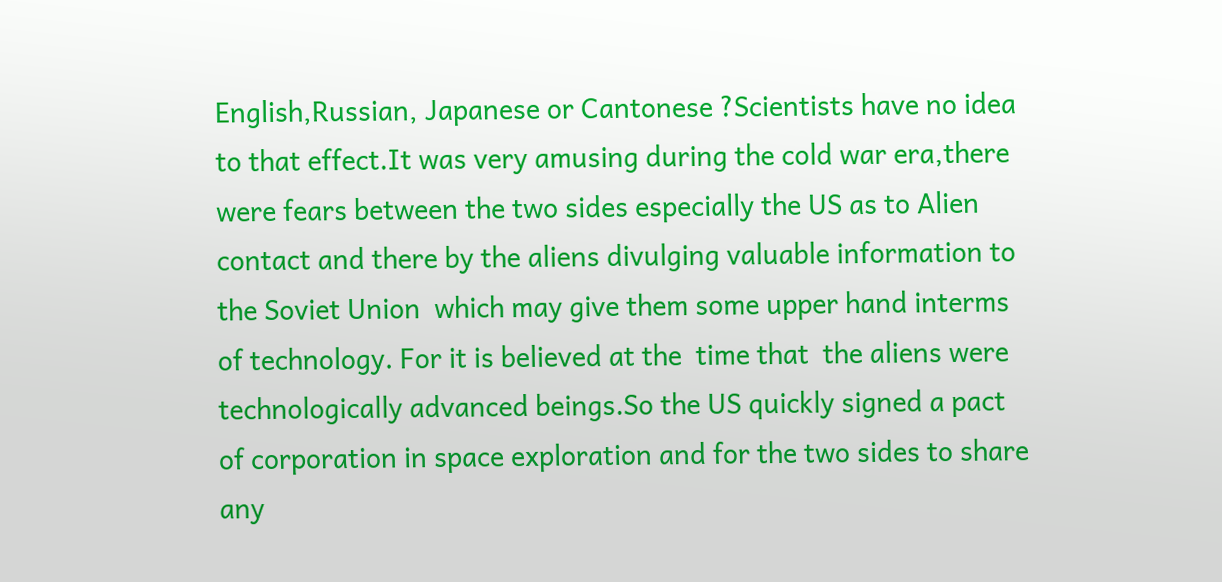English,Russian, Japanese or Cantonese ?Scientists have no idea to that effect.It was very amusing during the cold war era,there were fears between the two sides especially the US as to Alien contact and there by the aliens divulging valuable information to the Soviet Union  which may give them some upper hand interms of technology. For it is believed at the  time that  the aliens were technologically advanced beings.So the US quickly signed a pact of corporation in space exploration and for the two sides to share any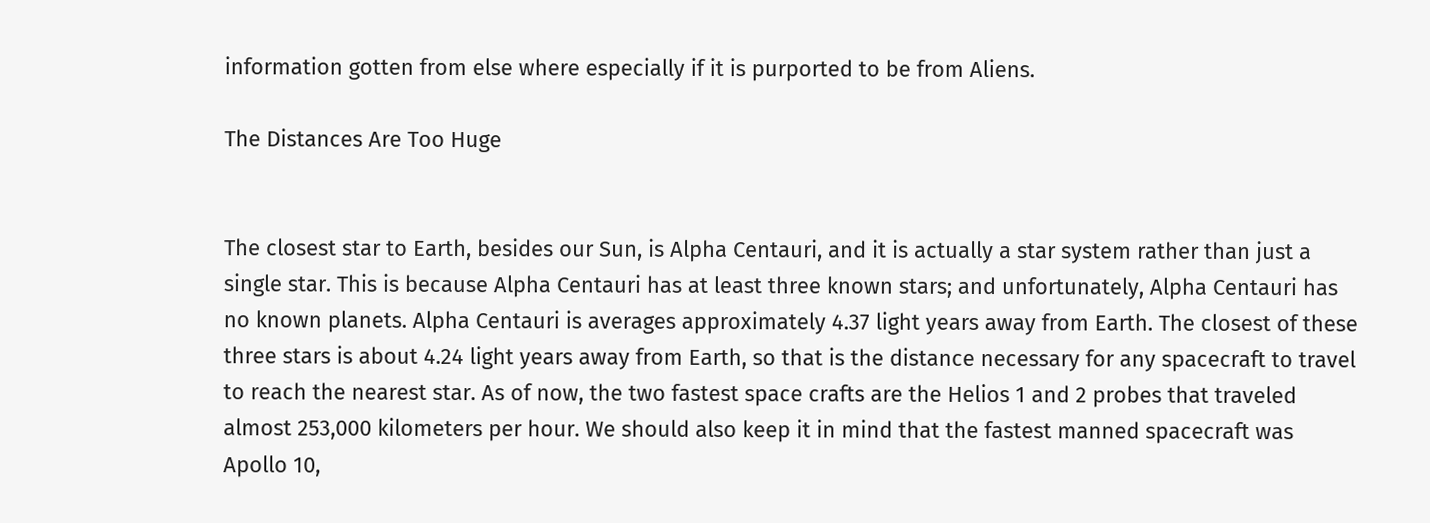information gotten from else where especially if it is purported to be from Aliens.

The Distances Are Too Huge


The closest star to Earth, besides our Sun, is Alpha Centauri, and it is actually a star system rather than just a single star. This is because Alpha Centauri has at least three known stars; and unfortunately, Alpha Centauri has no known planets. Alpha Centauri is averages approximately 4.37 light years away from Earth. The closest of these three stars is about 4.24 light years away from Earth, so that is the distance necessary for any spacecraft to travel to reach the nearest star. As of now, the two fastest space crafts are the Helios 1 and 2 probes that traveled almost 253,000 kilometers per hour. We should also keep it in mind that the fastest manned spacecraft was Apollo 10,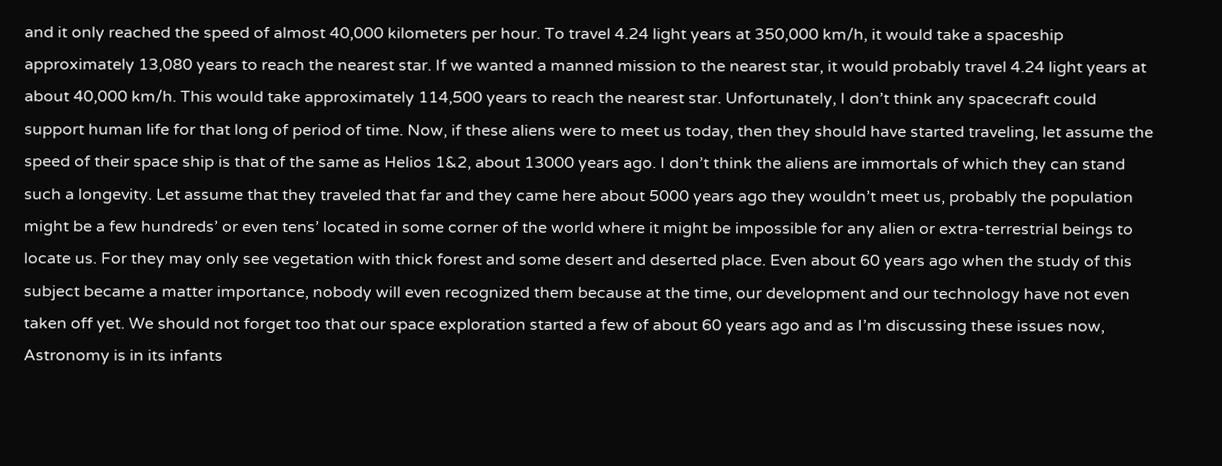and it only reached the speed of almost 40,000 kilometers per hour. To travel 4.24 light years at 350,000 km/h, it would take a spaceship approximately 13,080 years to reach the nearest star. If we wanted a manned mission to the nearest star, it would probably travel 4.24 light years at about 40,000 km/h. This would take approximately 114,500 years to reach the nearest star. Unfortunately, I don’t think any spacecraft could support human life for that long of period of time. Now, if these aliens were to meet us today, then they should have started traveling, let assume the speed of their space ship is that of the same as Helios 1&2, about 13000 years ago. I don’t think the aliens are immortals of which they can stand such a longevity. Let assume that they traveled that far and they came here about 5000 years ago they wouldn’t meet us, probably the population might be a few hundreds’ or even tens’ located in some corner of the world where it might be impossible for any alien or extra-terrestrial beings to locate us. For they may only see vegetation with thick forest and some desert and deserted place. Even about 60 years ago when the study of this subject became a matter importance, nobody will even recognized them because at the time, our development and our technology have not even taken off yet. We should not forget too that our space exploration started a few of about 60 years ago and as I’m discussing these issues now, Astronomy is in its infants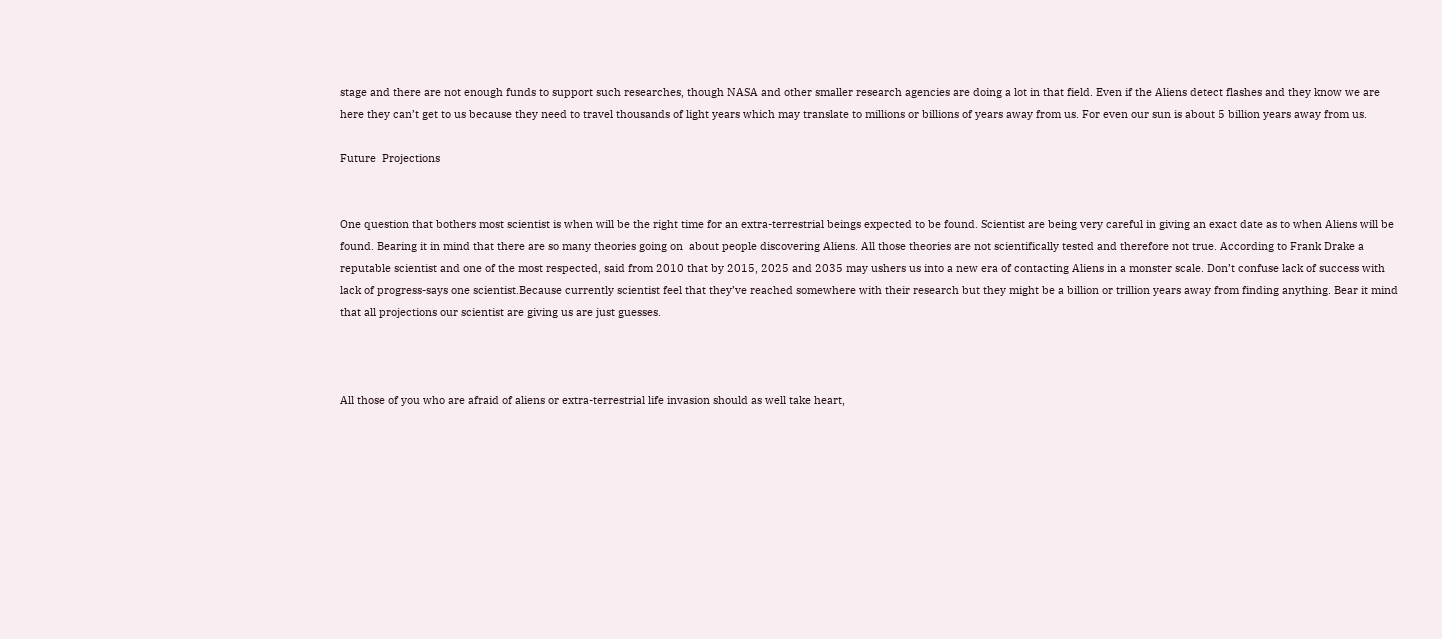stage and there are not enough funds to support such researches, though NASA and other smaller research agencies are doing a lot in that field. Even if the Aliens detect flashes and they know we are here they can’t get to us because they need to travel thousands of light years which may translate to millions or billions of years away from us. For even our sun is about 5 billion years away from us.

Future  Projections


One question that bothers most scientist is when will be the right time for an extra-terrestrial beings expected to be found. Scientist are being very careful in giving an exact date as to when Aliens will be found. Bearing it in mind that there are so many theories going on  about people discovering Aliens. All those theories are not scientifically tested and therefore not true. According to Frank Drake a reputable scientist and one of the most respected, said from 2010 that by 2015, 2025 and 2035 may ushers us into a new era of contacting Aliens in a monster scale. Don’t confuse lack of success with lack of progress-says one scientist.Because currently scientist feel that they’ve reached somewhere with their research but they might be a billion or trillion years away from finding anything. Bear it mind that all projections our scientist are giving us are just guesses.



All those of you who are afraid of aliens or extra-terrestrial life invasion should as well take heart,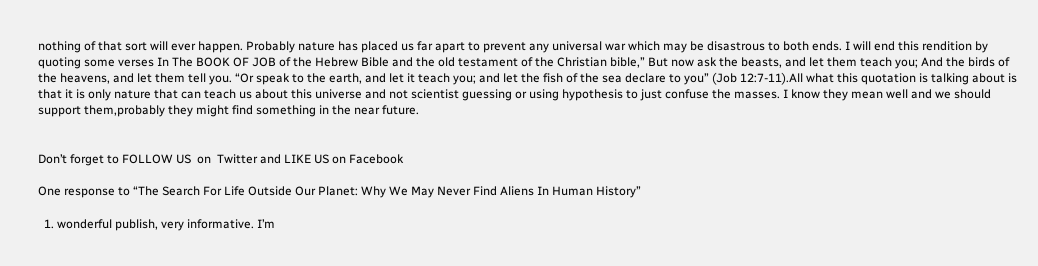nothing of that sort will ever happen. Probably nature has placed us far apart to prevent any universal war which may be disastrous to both ends. I will end this rendition by quoting some verses In The BOOK OF JOB of the Hebrew Bible and the old testament of the Christian bible,” But now ask the beasts, and let them teach you; And the birds of the heavens, and let them tell you. “Or speak to the earth, and let it teach you; and let the fish of the sea declare to you” (Job 12:7-11).All what this quotation is talking about is that it is only nature that can teach us about this universe and not scientist guessing or using hypothesis to just confuse the masses. I know they mean well and we should support them,probably they might find something in the near future.


Don’t forget to FOLLOW US  on  Twitter and LIKE US on Facebook

One response to “The Search For Life Outside Our Planet: Why We May Never Find Aliens In Human History”

  1. wonderful publish, very informative. I’m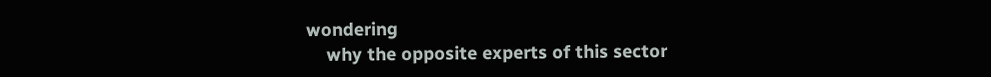wondering
    why the opposite experts of this sector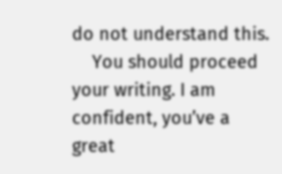do not understand this.
    You should proceed your writing. I am confident, you’ve a great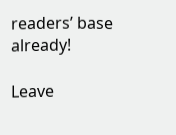readers’ base already!

Leave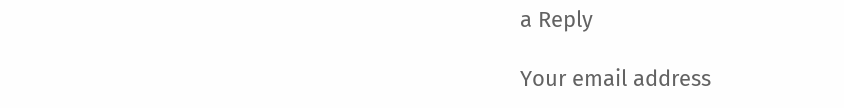a Reply

Your email address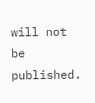will not be published.